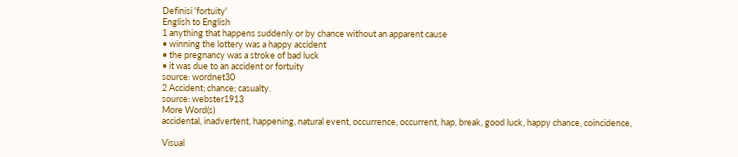Definisi 'fortuity'
English to English
1 anything that happens suddenly or by chance without an apparent cause
• winning the lottery was a happy accident
• the pregnancy was a stroke of bad luck
• it was due to an accident or fortuity
source: wordnet30
2 Accident; chance; casualty.
source: webster1913
More Word(s)
accidental, inadvertent, happening, natural event, occurrence, occurrent, hap, break, good luck, happy chance, coincidence,

Visual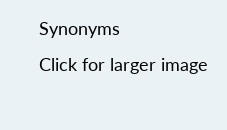Synonyms
Click for larger image